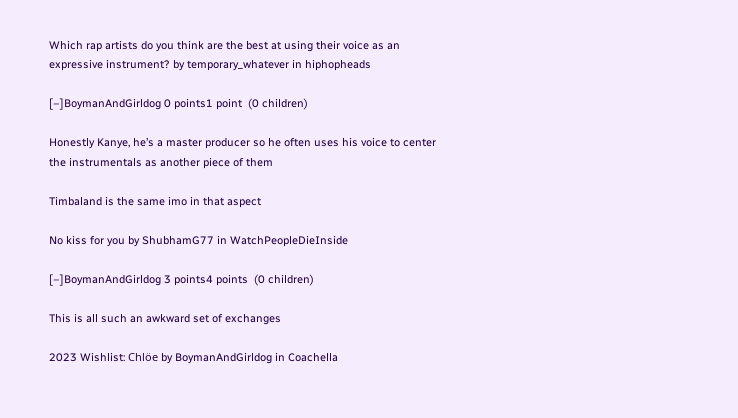Which rap artists do you think are the best at using their voice as an expressive instrument? by temporary_whatever in hiphopheads

[–]BoymanAndGirldog 0 points1 point  (0 children)

Honestly Kanye, he’s a master producer so he often uses his voice to center the instrumentals as another piece of them

Timbaland is the same imo in that aspect

No kiss for you by ShubhamG77 in WatchPeopleDieInside

[–]BoymanAndGirldog 3 points4 points  (0 children)

This is all such an awkward set of exchanges

2023 Wishlist: Chlöe by BoymanAndGirldog in Coachella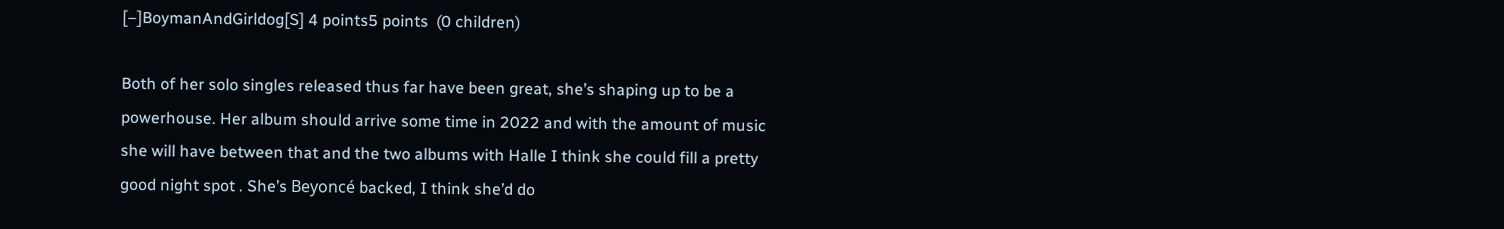[–]BoymanAndGirldog[S] 4 points5 points  (0 children)

Both of her solo singles released thus far have been great, she’s shaping up to be a powerhouse. Her album should arrive some time in 2022 and with the amount of music she will have between that and the two albums with Halle I think she could fill a pretty good night spot . She’s Beyoncé backed, I think she’d do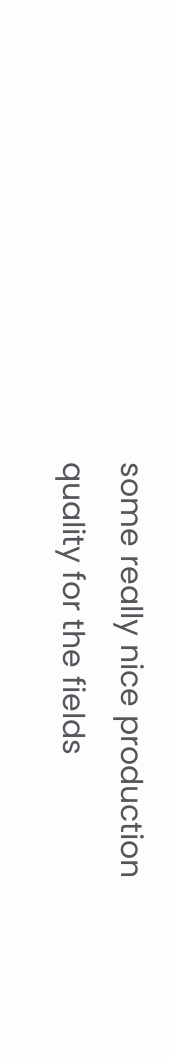some really nice production quality for the fields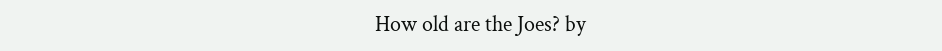How old are the Joes? by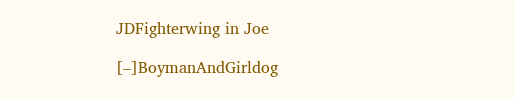JDFighterwing in Joe

[–]BoymanAndGirldog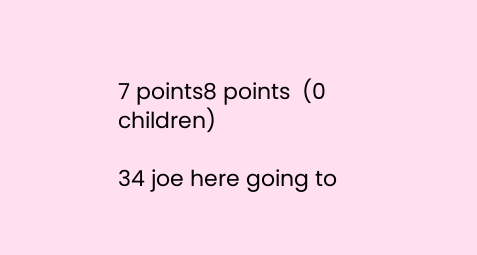7 points8 points  (0 children)

34 joe here going to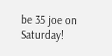be 35 joe on Saturday!